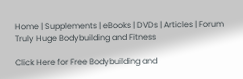Home | Supplements | eBooks | DVDs | Articles | Forum
Truly Huge Bodybuilding and Fitness

Click Here for Free Bodybuilding and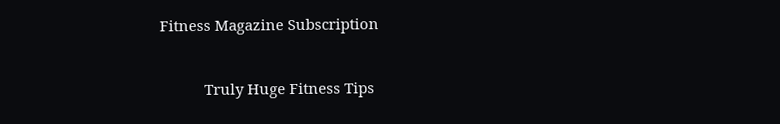Fitness Magazine Subscription


           Truly Huge Fitness Tips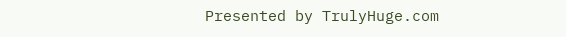Presented by TrulyHuge.com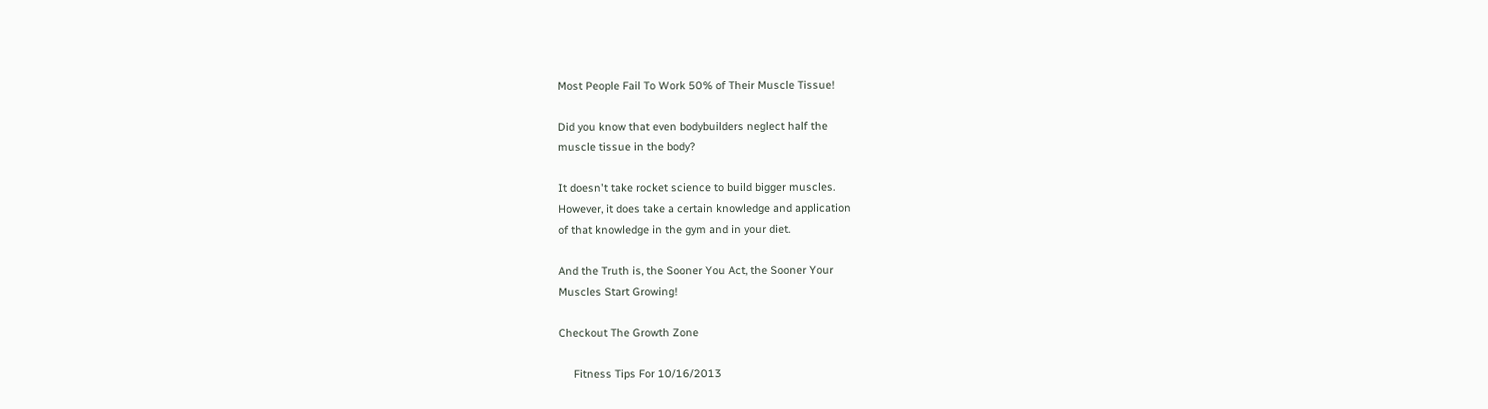Most People Fail To Work 50% of Their Muscle Tissue!

Did you know that even bodybuilders neglect half the
muscle tissue in the body?

It doesn't take rocket science to build bigger muscles.
However, it does take a certain knowledge and application
of that knowledge in the gym and in your diet.

And the Truth is, the Sooner You Act, the Sooner Your
Muscles Start Growing!

Checkout The Growth Zone

     Fitness Tips For 10/16/2013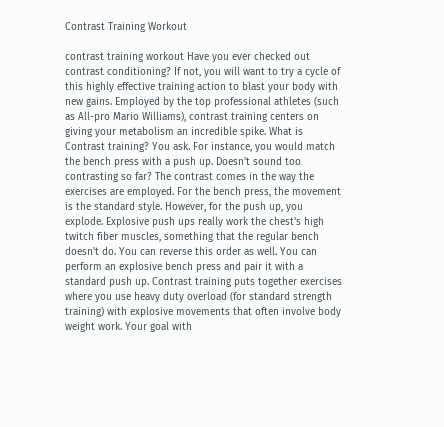Contrast Training Workout

contrast training workout Have you ever checked out contrast conditioning? If not, you will want to try a cycle of this highly effective training action to blast your body with new gains. Employed by the top professional athletes (such as All-pro Mario Williams), contrast training centers on giving your metabolism an incredible spike. What is Contrast training? You ask. For instance, you would match the bench press with a push up. Doesn't sound too contrasting so far? The contrast comes in the way the exercises are employed. For the bench press, the movement is the standard style. However, for the push up, you explode. Explosive push ups really work the chest's high twitch fiber muscles, something that the regular bench doesn't do. You can reverse this order as well. You can perform an explosive bench press and pair it with a standard push up. Contrast training puts together exercises where you use heavy duty overload (for standard strength training) with explosive movements that often involve body weight work. Your goal with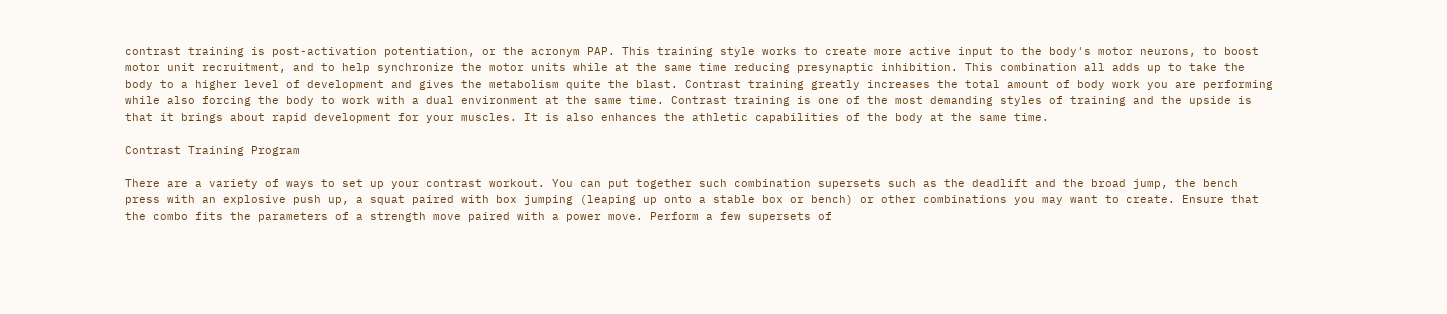contrast training is post-activation potentiation, or the acronym PAP. This training style works to create more active input to the body's motor neurons, to boost motor unit recruitment, and to help synchronize the motor units while at the same time reducing presynaptic inhibition. This combination all adds up to take the body to a higher level of development and gives the metabolism quite the blast. Contrast training greatly increases the total amount of body work you are performing while also forcing the body to work with a dual environment at the same time. Contrast training is one of the most demanding styles of training and the upside is that it brings about rapid development for your muscles. It is also enhances the athletic capabilities of the body at the same time.

Contrast Training Program

There are a variety of ways to set up your contrast workout. You can put together such combination supersets such as the deadlift and the broad jump, the bench press with an explosive push up, a squat paired with box jumping (leaping up onto a stable box or bench) or other combinations you may want to create. Ensure that the combo fits the parameters of a strength move paired with a power move. Perform a few supersets of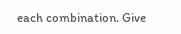each combination. Give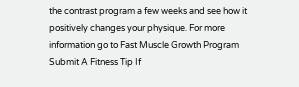the contrast program a few weeks and see how it positively changes your physique. For more information go to Fast Muscle Growth Program Submit A Fitness Tip If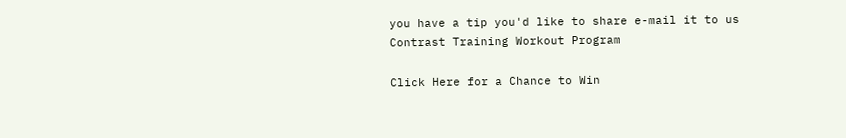you have a tip you'd like to share e-mail it to us
Contrast Training Workout Program

Click Here for a Chance to Win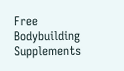Free Bodybuilding Supplements